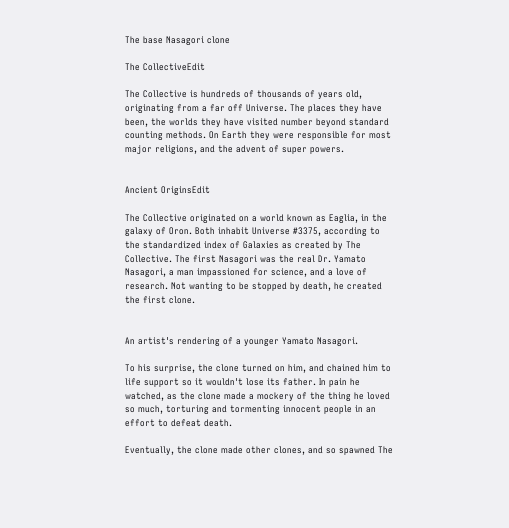The base Nasagori clone

The CollectiveEdit

The Collective is hundreds of thousands of years old, originating from a far off Universe. The places they have been, the worlds they have visited number beyond standard counting methods. On Earth they were responsible for most major religions, and the advent of super powers.


Ancient OriginsEdit

The Collective originated on a world known as Eaglia, in the galaxy of Oron. Both inhabit Universe #3375, according to the standardized index of Galaxies as created by The Collective. The first Nasagori was the real Dr. Yamato Nasagori, a man impassioned for science, and a love of research. Not wanting to be stopped by death, he created the first clone.


An artist's rendering of a younger Yamato Nasagori.

To his surprise, the clone turned on him, and chained him to life support so it wouldn't lose its father. In pain he watched, as the clone made a mockery of the thing he loved so much, torturing and tormenting innocent people in an effort to defeat death.

Eventually, the clone made other clones, and so spawned The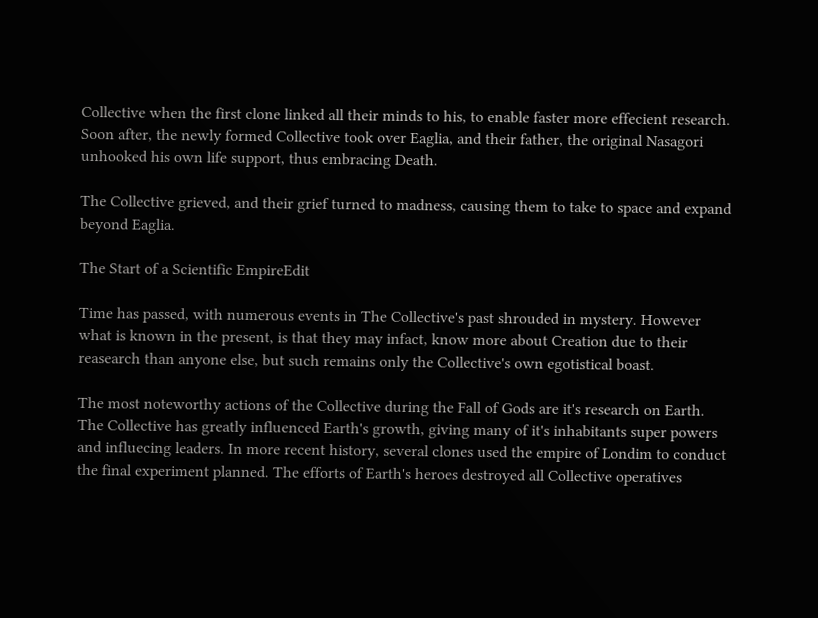Collective when the first clone linked all their minds to his, to enable faster more effecient research. Soon after, the newly formed Collective took over Eaglia, and their father, the original Nasagori unhooked his own life support, thus embracing Death.

The Collective grieved, and their grief turned to madness, causing them to take to space and expand beyond Eaglia.

The Start of a Scientific EmpireEdit

Time has passed, with numerous events in The Collective's past shrouded in mystery. However what is known in the present, is that they may infact, know more about Creation due to their reasearch than anyone else, but such remains only the Collective's own egotistical boast.

The most noteworthy actions of the Collective during the Fall of Gods are it's research on Earth. The Collective has greatly influenced Earth's growth, giving many of it's inhabitants super powers and influecing leaders. In more recent history, several clones used the empire of Londim to conduct the final experiment planned. The efforts of Earth's heroes destroyed all Collective operatives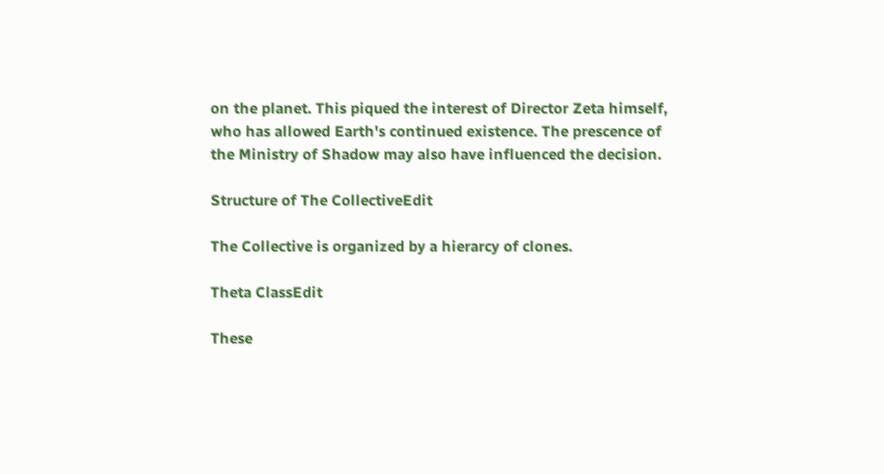on the planet. This piqued the interest of Director Zeta himself, who has allowed Earth's continued existence. The prescence of the Ministry of Shadow may also have influenced the decision.

Structure of The CollectiveEdit

The Collective is organized by a hierarcy of clones.

Theta ClassEdit

These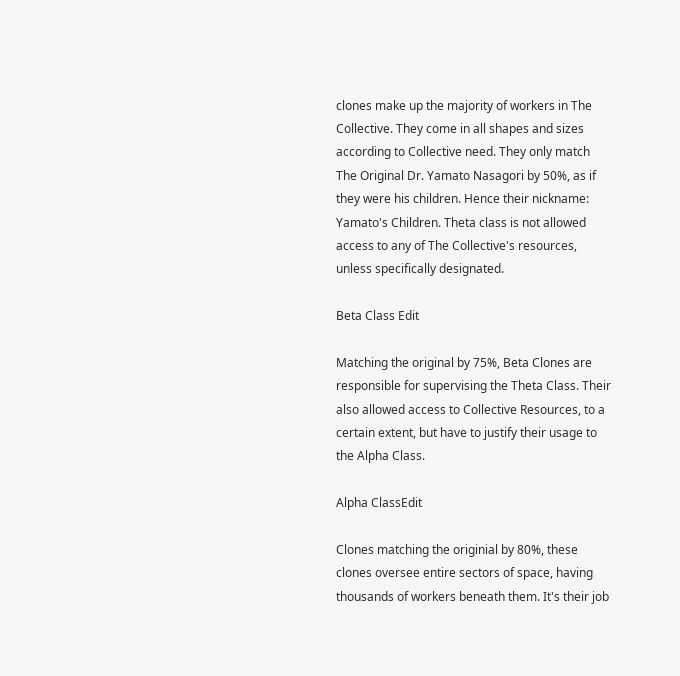clones make up the majority of workers in The Collective. They come in all shapes and sizes according to Collective need. They only match The Original Dr. Yamato Nasagori by 50%, as if they were his children. Hence their nickname: Yamato's Children. Theta class is not allowed access to any of The Collective's resources, unless specifically designated.

Beta Class Edit

Matching the original by 75%, Beta Clones are responsible for supervising the Theta Class. Their also allowed access to Collective Resources, to a certain extent, but have to justify their usage to the Alpha Class.

Alpha ClassEdit

Clones matching the originial by 80%, these clones oversee entire sectors of space, having thousands of workers beneath them. It's their job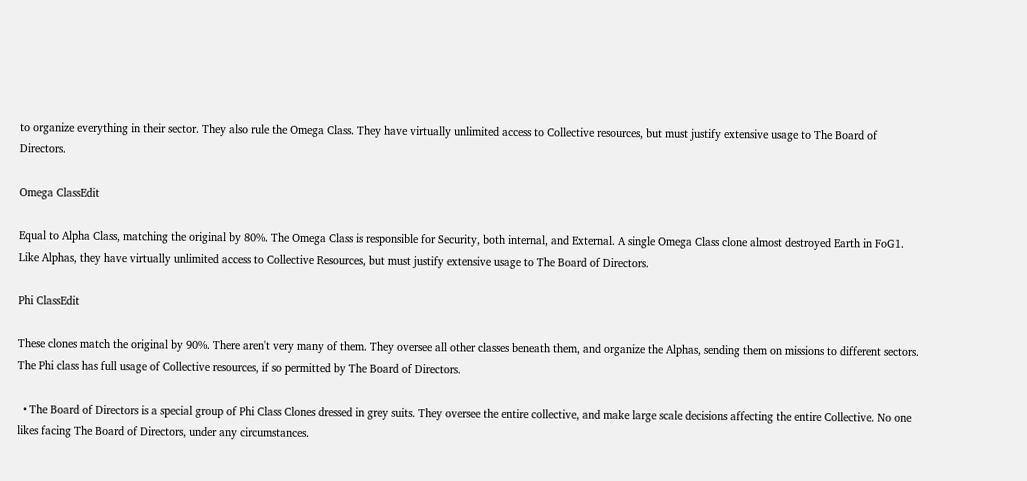to organize everything in their sector. They also rule the Omega Class. They have virtually unlimited access to Collective resources, but must justify extensive usage to The Board of Directors.

Omega ClassEdit

Equal to Alpha Class, matching the original by 80%. The Omega Class is responsible for Security, both internal, and External. A single Omega Class clone almost destroyed Earth in FoG1. Like Alphas, they have virtually unlimited access to Collective Resources, but must justify extensive usage to The Board of Directors.

Phi ClassEdit

These clones match the original by 90%. There aren't very many of them. They oversee all other classes beneath them, and organize the Alphas, sending them on missions to different sectors. The Phi class has full usage of Collective resources, if so permitted by The Board of Directors.

  • The Board of Directors is a special group of Phi Class Clones dressed in grey suits. They oversee the entire collective, and make large scale decisions affecting the entire Collective. No one likes facing The Board of Directors, under any circumstances.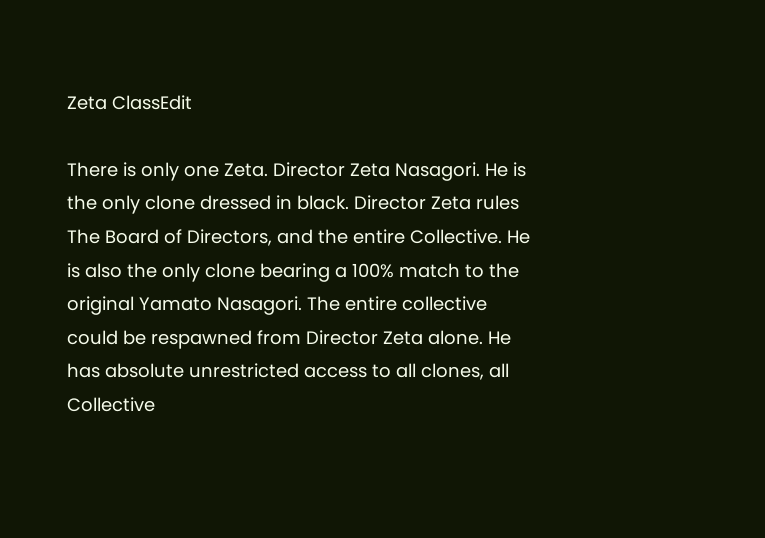Zeta ClassEdit

There is only one Zeta. Director Zeta Nasagori. He is the only clone dressed in black. Director Zeta rules The Board of Directors, and the entire Collective. He is also the only clone bearing a 100% match to the original Yamato Nasagori. The entire collective could be respawned from Director Zeta alone. He has absolute unrestricted access to all clones, all Collective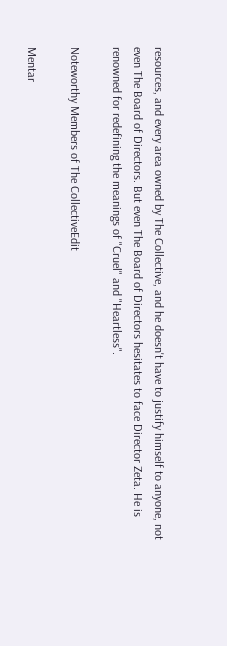resources, and every area owned by The Collective, and he doesn't have to justify himself to anyone, not even The Board of Directors. But even The Board of Directors hesitates to face Director Zeta. He is renowned for redefining the meanings of "Cruel" and "Heartless".

Noteworthy Members of The CollectiveEdit

Mentar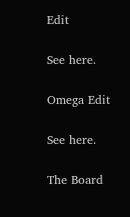Edit

See here.

Omega Edit

See here.

The Board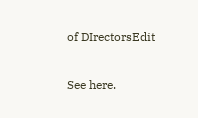of DIrectorsEdit

See here.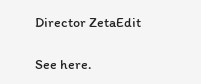Director ZetaEdit

See here.